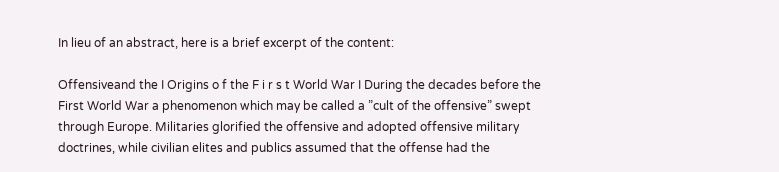In lieu of an abstract, here is a brief excerpt of the content:

Offensiveand the I Origins o f the F i r s t World War I During the decades before the First World War a phenomenon which may be called a ”cult of the offensive” swept through Europe. Militaries glorified the offensive and adopted offensive military doctrines, while civilian elites and publics assumed that the offense had the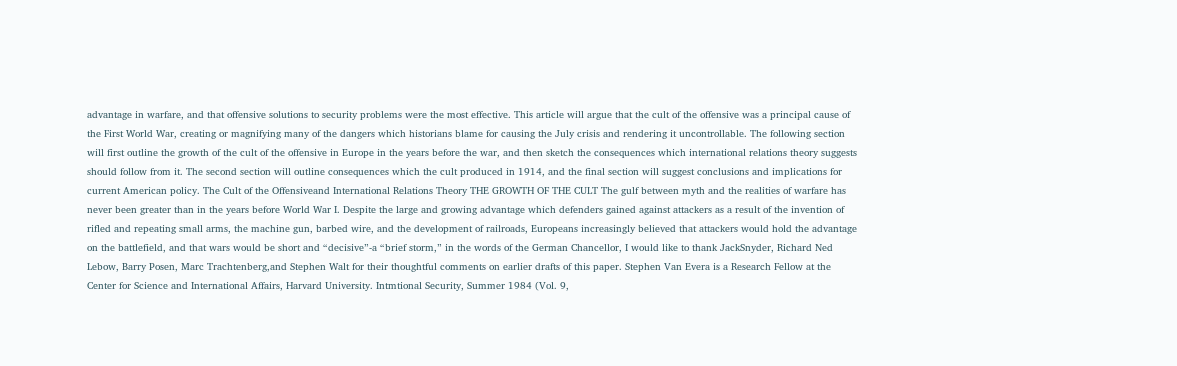advantage in warfare, and that offensive solutions to security problems were the most effective. This article will argue that the cult of the offensive was a principal cause of the First World War, creating or magnifying many of the dangers which historians blame for causing the July crisis and rendering it uncontrollable. The following section will first outline the growth of the cult of the offensive in Europe in the years before the war, and then sketch the consequences which international relations theory suggests should follow from it. The second section will outline consequences which the cult produced in 1914, and the final section will suggest conclusions and implications for current American policy. The Cult of the Offensiveand International Relations Theory THE GROWTH OF THE CULT The gulf between myth and the realities of warfare has never been greater than in the years before World War I. Despite the large and growing advantage which defenders gained against attackers as a result of the invention of rifled and repeating small arms, the machine gun, barbed wire, and the development of railroads, Europeans increasingly believed that attackers would hold the advantage on the battlefield, and that wars would be short and “decisive”-a “brief storm,” in the words of the German Chancellor, I would like to thank JackSnyder, Richard Ned Lebow, Barry Posen, Marc Trachtenberg,and Stephen Walt for their thoughtful comments on earlier drafts of this paper. Stephen Van Evera is a Research Fellow at the Center for Science and International Affairs, Harvard University. Intmtional Security, Summer 1984 (Vol. 9,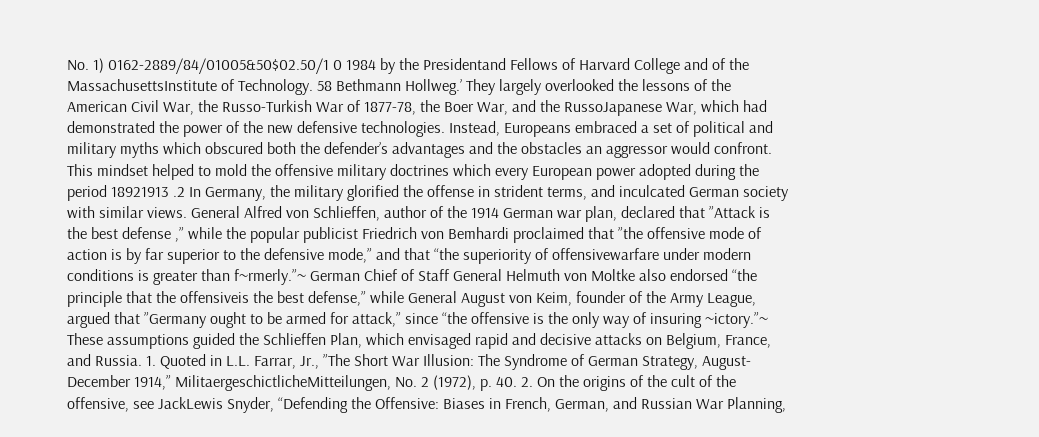No. 1) 0162-2889/84/01005&50$02.50/1 0 1984 by the Presidentand Fellows of Harvard College and of the MassachusettsInstitute of Technology. 58 Bethmann Hollweg.’ They largely overlooked the lessons of the American Civil War, the Russo-Turkish War of 1877-78, the Boer War, and the RussoJapanese War, which had demonstrated the power of the new defensive technologies. Instead, Europeans embraced a set of political and military myths which obscured both the defender’s advantages and the obstacles an aggressor would confront. This mindset helped to mold the offensive military doctrines which every European power adopted during the period 18921913 .2 In Germany, the military glorified the offense in strident terms, and inculcated German society with similar views. General Alfred von Schlieffen, author of the 1914 German war plan, declared that ”Attack is the best defense ,” while the popular publicist Friedrich von Bemhardi proclaimed that ”the offensive mode of action is by far superior to the defensive mode,” and that “the superiority of offensivewarfare under modern conditions is greater than f~rmerly.”~ German Chief of Staff General Helmuth von Moltke also endorsed “the principle that the offensiveis the best defense,” while General August von Keim, founder of the Army League, argued that ”Germany ought to be armed for attack,” since “the offensive is the only way of insuring ~ictory.”~ These assumptions guided the Schlieffen Plan, which envisaged rapid and decisive attacks on Belgium, France, and Russia. 1. Quoted in L.L. Farrar, Jr., ”The Short War Illusion: The Syndrome of German Strategy, August-December 1914,” MilitaergeschictlicheMitteilungen, No. 2 (1972), p. 40. 2. On the origins of the cult of the offensive, see JackLewis Snyder, “Defending the Offensive: Biases in French, German, and Russian War Planning,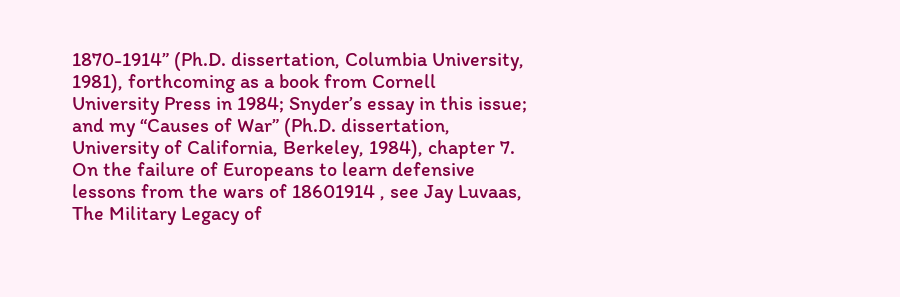1870-1914” (Ph.D. dissertation, Columbia University, 1981), forthcoming as a book from Cornell University Press in 1984; Snyder’s essay in this issue; and my “Causes of War” (Ph.D. dissertation, University of California, Berkeley, 1984), chapter 7. On the failure of Europeans to learn defensive lessons from the wars of 18601914 , see Jay Luvaas, The Military Legacy of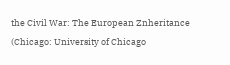the Civil War: The European Znheritance (Chicago: University of Chicago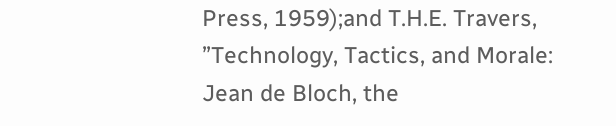Press, 1959);and T.H.E. Travers, ”Technology, Tactics, and Morale: Jean de Bloch, the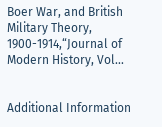Boer War, and British Military Theory, 1900-1914,“Journal of Modern History, Vol...


Additional Information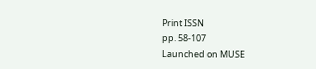Print ISSN
pp. 58-107
Launched on MUSE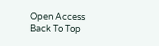Open Access
Back To Top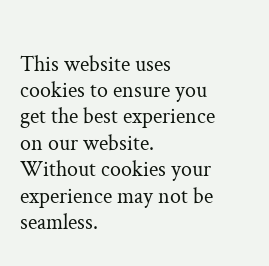This website uses cookies to ensure you get the best experience on our website. Without cookies your experience may not be seamless.